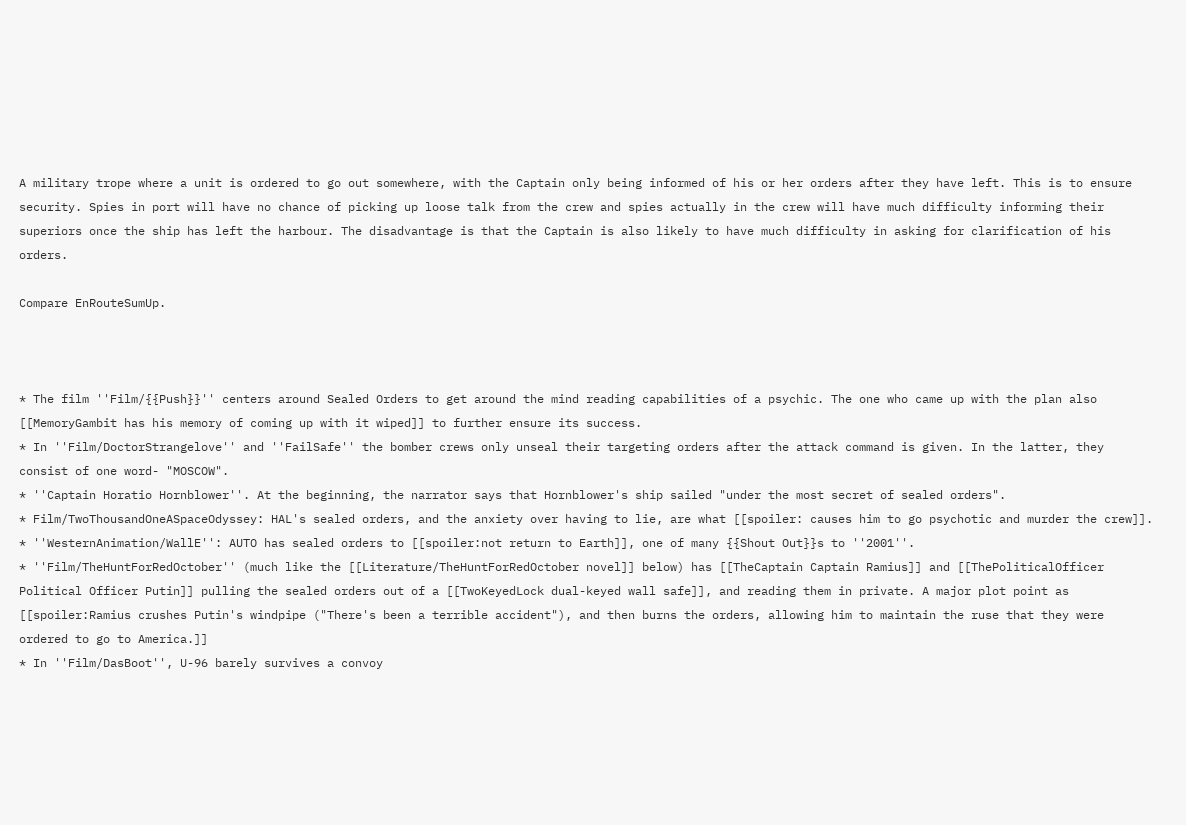A military trope where a unit is ordered to go out somewhere, with the Captain only being informed of his or her orders after they have left. This is to ensure security. Spies in port will have no chance of picking up loose talk from the crew and spies actually in the crew will have much difficulty informing their superiors once the ship has left the harbour. The disadvantage is that the Captain is also likely to have much difficulty in asking for clarification of his orders.

Compare EnRouteSumUp.



* The film ''Film/{{Push}}'' centers around Sealed Orders to get around the mind reading capabilities of a psychic. The one who came up with the plan also [[MemoryGambit has his memory of coming up with it wiped]] to further ensure its success.
* In ''Film/DoctorStrangelove'' and ''FailSafe'' the bomber crews only unseal their targeting orders after the attack command is given. In the latter, they consist of one word- "MOSCOW".
* ''Captain Horatio Hornblower''. At the beginning, the narrator says that Hornblower's ship sailed "under the most secret of sealed orders".
* Film/TwoThousandOneASpaceOdyssey: HAL's sealed orders, and the anxiety over having to lie, are what [[spoiler: causes him to go psychotic and murder the crew]].
* ''WesternAnimation/WallE'': AUTO has sealed orders to [[spoiler:not return to Earth]], one of many {{Shout Out}}s to ''2001''.
* ''Film/TheHuntForRedOctober'' (much like the [[Literature/TheHuntForRedOctober novel]] below) has [[TheCaptain Captain Ramius]] and [[ThePoliticalOfficer Political Officer Putin]] pulling the sealed orders out of a [[TwoKeyedLock dual-keyed wall safe]], and reading them in private. A major plot point as [[spoiler:Ramius crushes Putin's windpipe ("There's been a terrible accident"), and then burns the orders, allowing him to maintain the ruse that they were ordered to go to America.]]
* In ''Film/DasBoot'', U-96 barely survives a convoy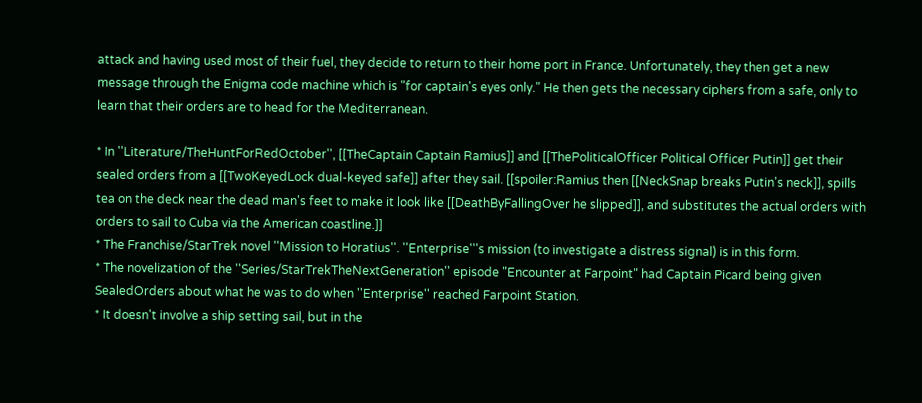attack and having used most of their fuel, they decide to return to their home port in France. Unfortunately, they then get a new message through the Enigma code machine which is "for captain's eyes only." He then gets the necessary ciphers from a safe, only to learn that their orders are to head for the Mediterranean.

* In ''Literature/TheHuntForRedOctober'', [[TheCaptain Captain Ramius]] and [[ThePoliticalOfficer Political Officer Putin]] get their sealed orders from a [[TwoKeyedLock dual-keyed safe]] after they sail. [[spoiler:Ramius then [[NeckSnap breaks Putin's neck]], spills tea on the deck near the dead man's feet to make it look like [[DeathByFallingOver he slipped]], and substitutes the actual orders with orders to sail to Cuba via the American coastline.]]
* The Franchise/StarTrek novel ''Mission to Horatius''. ''Enterprise'''s mission (to investigate a distress signal) is in this form.
* The novelization of the ''Series/StarTrekTheNextGeneration'' episode "Encounter at Farpoint" had Captain Picard being given SealedOrders about what he was to do when ''Enterprise'' reached Farpoint Station.
* It doesn't involve a ship setting sail, but in the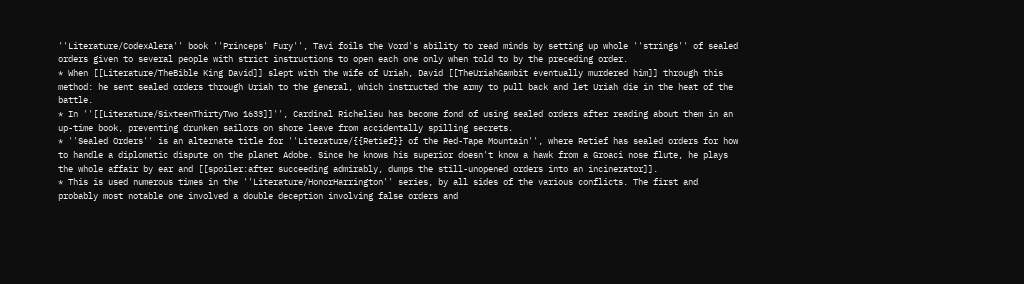''Literature/CodexAlera'' book ''Princeps' Fury'', Tavi foils the Vord's ability to read minds by setting up whole ''strings'' of sealed orders given to several people with strict instructions to open each one only when told to by the preceding order.
* When [[Literature/TheBible King David]] slept with the wife of Uriah, David [[TheUriahGambit eventually murdered him]] through this method: he sent sealed orders through Uriah to the general, which instructed the army to pull back and let Uriah die in the heat of the battle.
* In ''[[Literature/SixteenThirtyTwo 1633]]'', Cardinal Richelieu has become fond of using sealed orders after reading about them in an up-time book, preventing drunken sailors on shore leave from accidentally spilling secrets.
* ''Sealed Orders'' is an alternate title for ''Literature/{{Retief}} of the Red-Tape Mountain'', where Retief has sealed orders for how to handle a diplomatic dispute on the planet Adobe. Since he knows his superior doesn't know a hawk from a Groaci nose flute, he plays the whole affair by ear and [[spoiler:after succeeding admirably, dumps the still-unopened orders into an incinerator]].
* This is used numerous times in the ''Literature/HonorHarrington'' series, by all sides of the various conflicts. The first and probably most notable one involved a double deception involving false orders and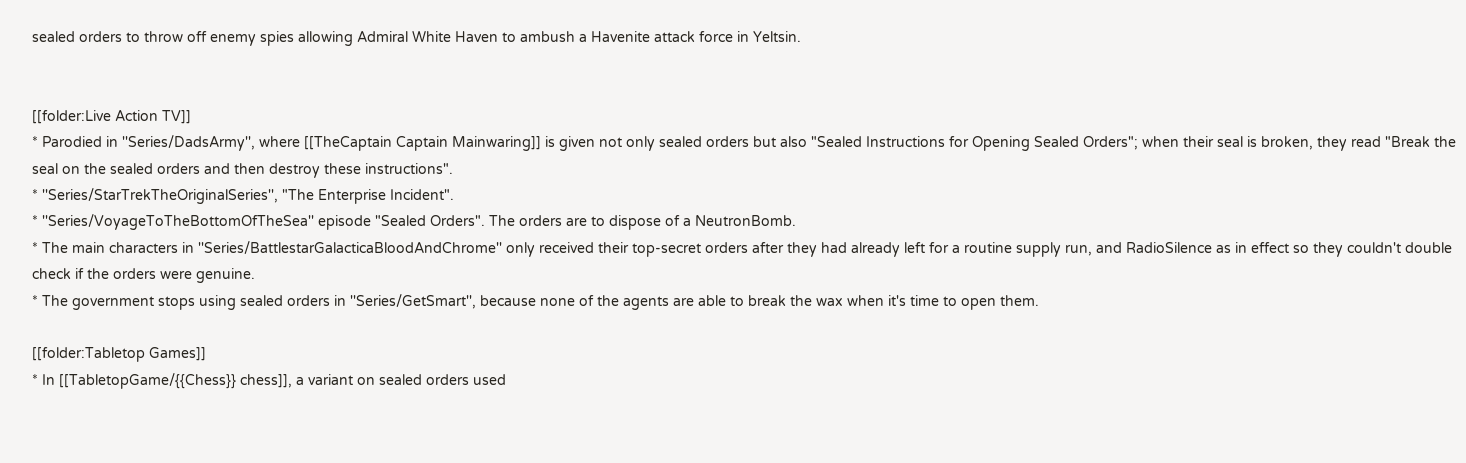sealed orders to throw off enemy spies allowing Admiral White Haven to ambush a Havenite attack force in Yeltsin.


[[folder:Live Action TV]]
* Parodied in ''Series/DadsArmy'', where [[TheCaptain Captain Mainwaring]] is given not only sealed orders but also "Sealed Instructions for Opening Sealed Orders"; when their seal is broken, they read "Break the seal on the sealed orders and then destroy these instructions".
* ''Series/StarTrekTheOriginalSeries'', "The Enterprise Incident".
* ''Series/VoyageToTheBottomOfTheSea'' episode "Sealed Orders". The orders are to dispose of a NeutronBomb.
* The main characters in ''Series/BattlestarGalacticaBloodAndChrome'' only received their top-secret orders after they had already left for a routine supply run, and RadioSilence as in effect so they couldn't double check if the orders were genuine.
* The government stops using sealed orders in ''Series/GetSmart'', because none of the agents are able to break the wax when it's time to open them.

[[folder:Tabletop Games]]
* In [[TabletopGame/{{Chess}} chess]], a variant on sealed orders used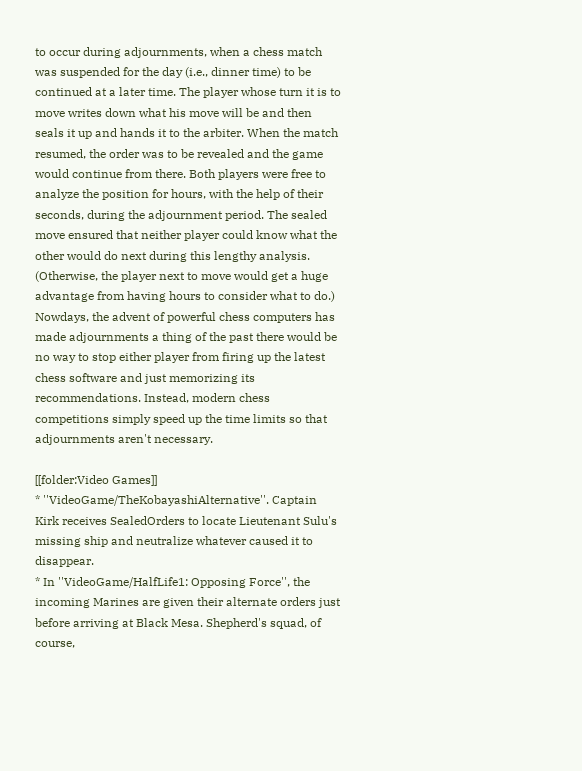to occur during adjournments, when a chess match was suspended for the day (i.e., dinner time) to be continued at a later time. The player whose turn it is to move writes down what his move will be and then seals it up and hands it to the arbiter. When the match resumed, the order was to be revealed and the game would continue from there. Both players were free to analyze the position for hours, with the help of their seconds, during the adjournment period. The sealed move ensured that neither player could know what the other would do next during this lengthy analysis. (Otherwise, the player next to move would get a huge advantage from having hours to consider what to do.)
Nowdays, the advent of powerful chess computers has made adjournments a thing of the past there would be no way to stop either player from firing up the latest chess software and just memorizing its recommendations. Instead, modern chess competitions simply speed up the time limits so that adjournments aren't necessary.

[[folder:Video Games]]
* ''VideoGame/TheKobayashiAlternative''. Captain Kirk receives SealedOrders to locate Lieutenant Sulu's missing ship and neutralize whatever caused it to disappear.
* In ''VideoGame/HalfLife1: Opposing Force'', the incoming Marines are given their alternate orders just before arriving at Black Mesa. Shepherd's squad, of course,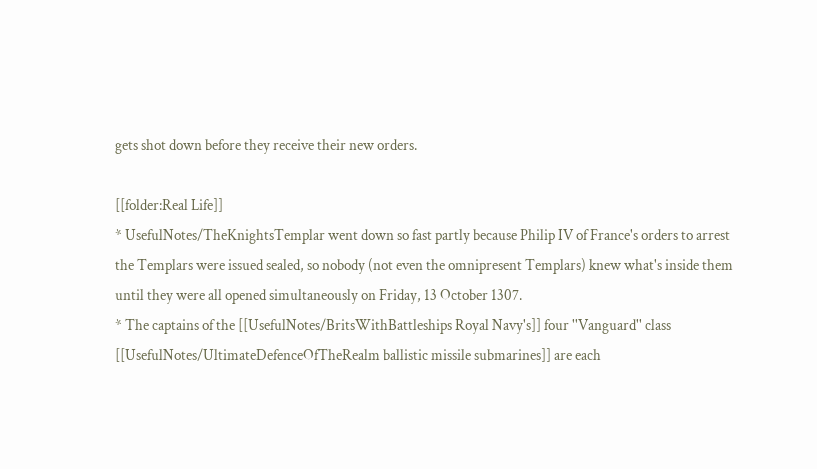gets shot down before they receive their new orders.

[[folder:Real Life]]
* UsefulNotes/TheKnightsTemplar went down so fast partly because Philip IV of France's orders to arrest the Templars were issued sealed, so nobody (not even the omnipresent Templars) knew what's inside them until they were all opened simultaneously on Friday, 13 October 1307.
* The captains of the [[UsefulNotes/BritsWithBattleships Royal Navy's]] four ''Vanguard'' class [[UsefulNotes/UltimateDefenceOfTheRealm ballistic missile submarines]] are each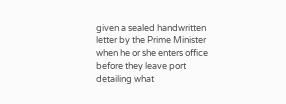given a sealed handwritten letter by the Prime Minister when he or she enters office before they leave port detailing what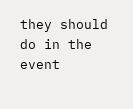they should do in the event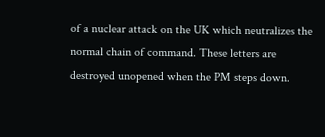of a nuclear attack on the UK which neutralizes the normal chain of command. These letters are destroyed unopened when the PM steps down.